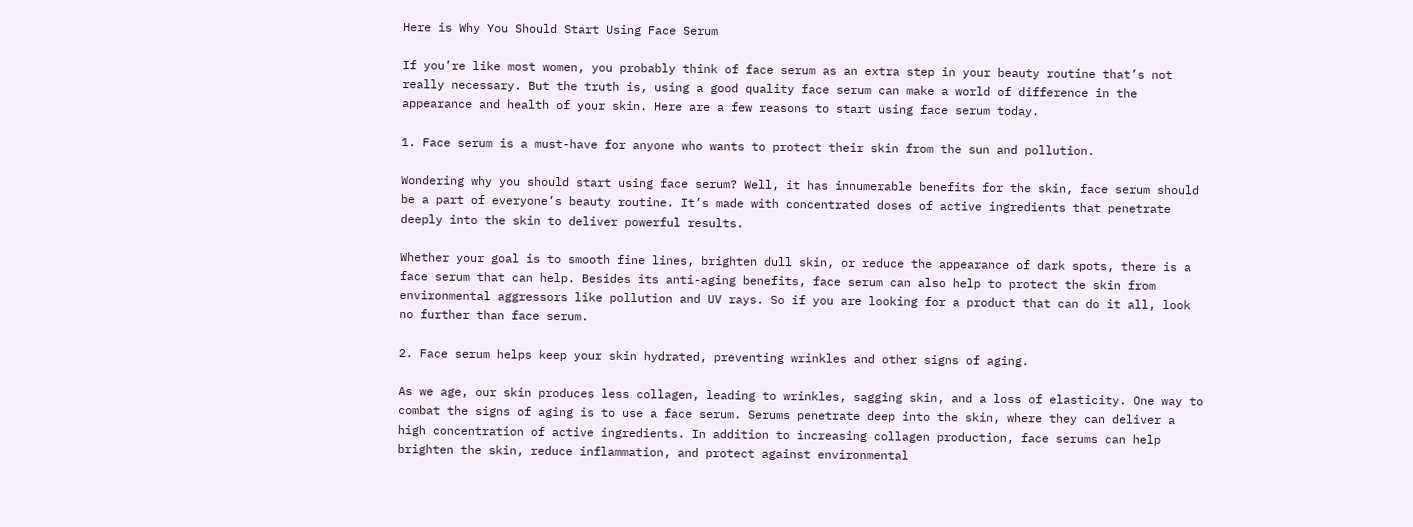Here is Why You Should Start Using Face Serum

If you’re like most women, you probably think of face serum as an extra step in your beauty routine that’s not really necessary. But the truth is, using a good quality face serum can make a world of difference in the appearance and health of your skin. Here are a few reasons to start using face serum today.

1. Face serum is a must-have for anyone who wants to protect their skin from the sun and pollution.

Wondering why you should start using face serum? Well, it has innumerable benefits for the skin, face serum should be a part of everyone’s beauty routine. It’s made with concentrated doses of active ingredients that penetrate deeply into the skin to deliver powerful results.

Whether your goal is to smooth fine lines, brighten dull skin, or reduce the appearance of dark spots, there is a face serum that can help. Besides its anti-aging benefits, face serum can also help to protect the skin from environmental aggressors like pollution and UV rays. So if you are looking for a product that can do it all, look no further than face serum.

2. Face serum helps keep your skin hydrated, preventing wrinkles and other signs of aging.

As we age, our skin produces less collagen, leading to wrinkles, sagging skin, and a loss of elasticity. One way to combat the signs of aging is to use a face serum. Serums penetrate deep into the skin, where they can deliver a high concentration of active ingredients. In addition to increasing collagen production, face serums can help brighten the skin, reduce inflammation, and protect against environmental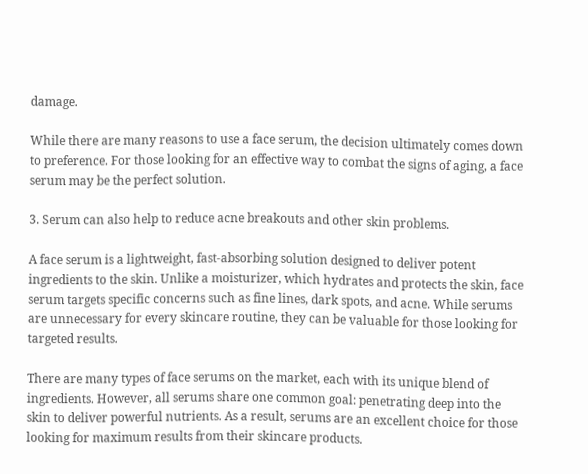damage.

While there are many reasons to use a face serum, the decision ultimately comes down to preference. For those looking for an effective way to combat the signs of aging, a face serum may be the perfect solution.

3. Serum can also help to reduce acne breakouts and other skin problems.

A face serum is a lightweight, fast-absorbing solution designed to deliver potent ingredients to the skin. Unlike a moisturizer, which hydrates and protects the skin, face serum targets specific concerns such as fine lines, dark spots, and acne. While serums are unnecessary for every skincare routine, they can be valuable for those looking for targeted results.

There are many types of face serums on the market, each with its unique blend of ingredients. However, all serums share one common goal: penetrating deep into the skin to deliver powerful nutrients. As a result, serums are an excellent choice for those looking for maximum results from their skincare products.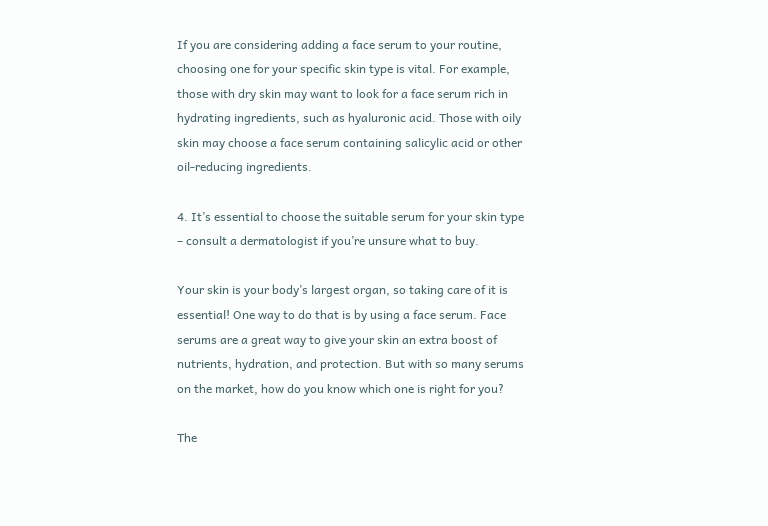If you are considering adding a face serum to your routine, choosing one for your specific skin type is vital. For example, those with dry skin may want to look for a face serum rich in hydrating ingredients, such as hyaluronic acid. Those with oily skin may choose a face serum containing salicylic acid or other oil-reducing ingredients.

4. It’s essential to choose the suitable serum for your skin type – consult a dermatologist if you’re unsure what to buy.

Your skin is your body’s largest organ, so taking care of it is essential! One way to do that is by using a face serum. Face serums are a great way to give your skin an extra boost of nutrients, hydration, and protection. But with so many serums on the market, how do you know which one is right for you?

The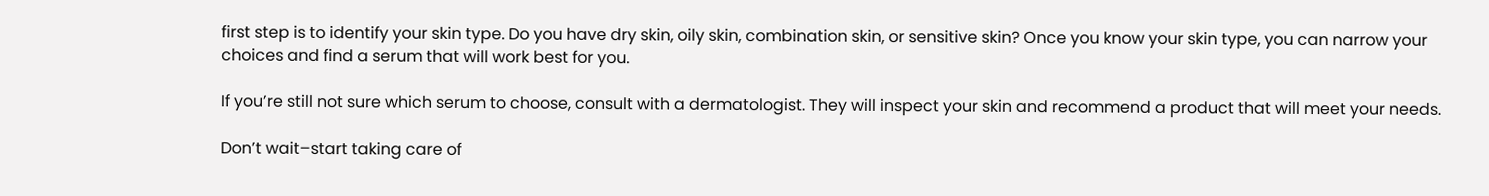first step is to identify your skin type. Do you have dry skin, oily skin, combination skin, or sensitive skin? Once you know your skin type, you can narrow your choices and find a serum that will work best for you.

If you’re still not sure which serum to choose, consult with a dermatologist. They will inspect your skin and recommend a product that will meet your needs.

Don’t wait–start taking care of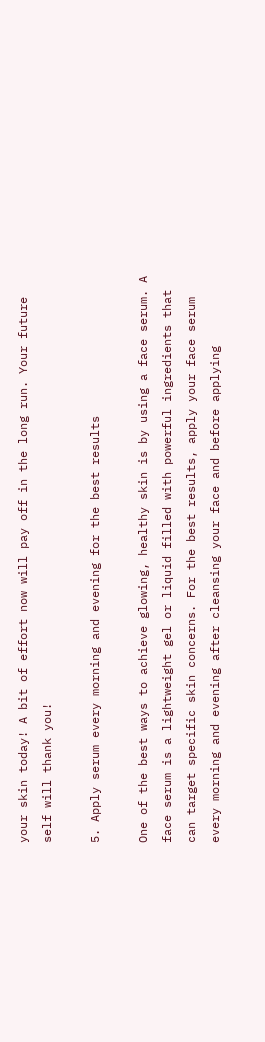your skin today! A bit of effort now will pay off in the long run. Your future self will thank you!

5. Apply serum every morning and evening for the best results

One of the best ways to achieve glowing, healthy skin is by using a face serum. A face serum is a lightweight gel or liquid filled with powerful ingredients that can target specific skin concerns. For the best results, apply your face serum every morning and evening after cleansing your face and before applying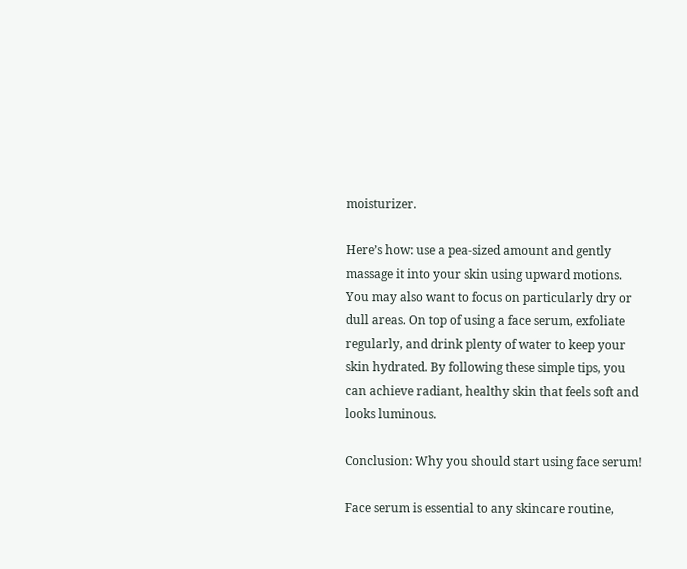moisturizer.

Here’s how: use a pea-sized amount and gently massage it into your skin using upward motions. You may also want to focus on particularly dry or dull areas. On top of using a face serum, exfoliate regularly, and drink plenty of water to keep your skin hydrated. By following these simple tips, you can achieve radiant, healthy skin that feels soft and looks luminous.

Conclusion: Why you should start using face serum!

Face serum is essential to any skincare routine,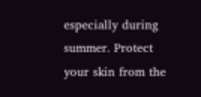especially during summer. Protect your skin from the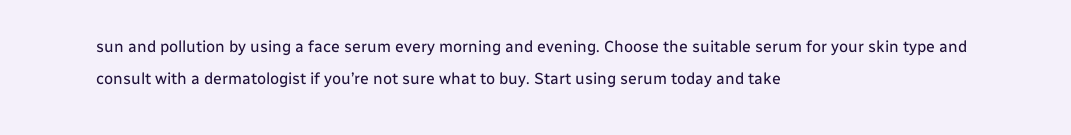sun and pollution by using a face serum every morning and evening. Choose the suitable serum for your skin type and consult with a dermatologist if you’re not sure what to buy. Start using serum today and take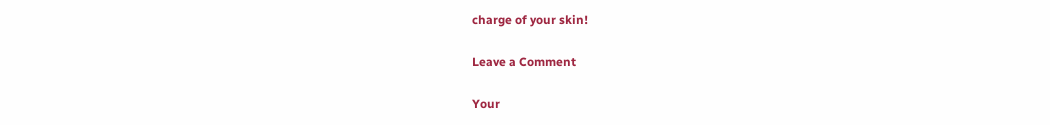charge of your skin!

Leave a Comment

Your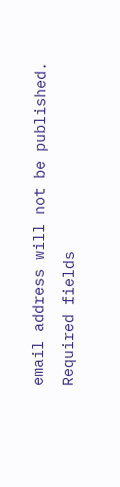email address will not be published. Required fields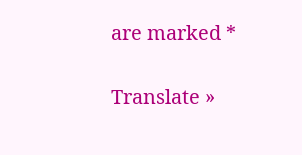are marked *

Translate »